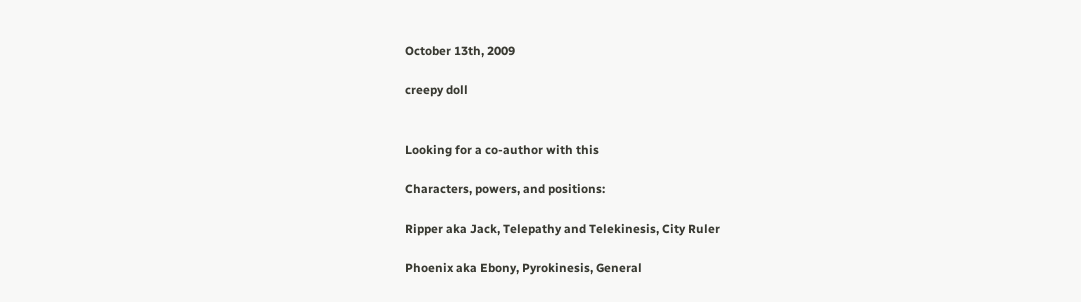October 13th, 2009

creepy doll


Looking for a co-author with this

Characters, powers, and positions:

Ripper aka Jack, Telepathy and Telekinesis, City Ruler

Phoenix aka Ebony, Pyrokinesis, General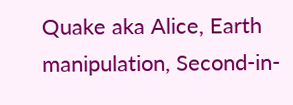Quake aka Alice, Earth manipulation, Second-in-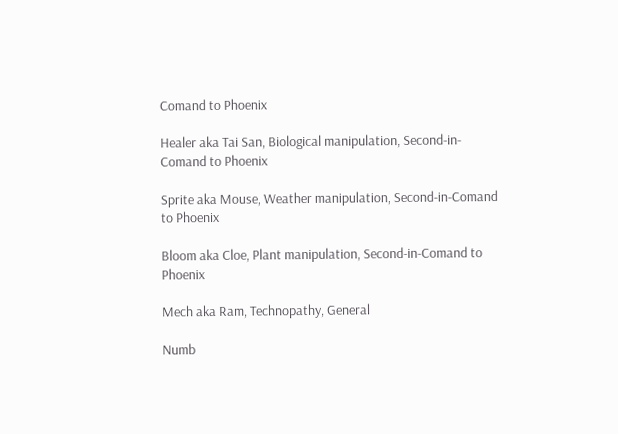Comand to Phoenix

Healer aka Tai San, Biological manipulation, Second-in-Comand to Phoenix

Sprite aka Mouse, Weather manipulation, Second-in-Comand to Phoenix

Bloom aka Cloe, Plant manipulation, Second-in-Comand to Phoenix

Mech aka Ram, Technopathy, General

Numb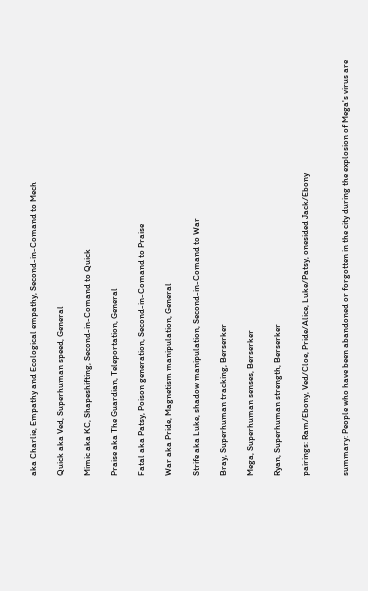aka Charlie, Empathy and Ecological empathy, Second-in-Comand to Mech

Quick aka Ved, Superhuman speed, General

Mimic aka KC, Shapeshifting, Second-in-Comand to Quick

Praise aka The Guardian, Teleportation, General

Fatal aka Patsy, Poison generation, Second-in-Comand to Praise

War aka Pride, Magnetism manipulation, General

Strife aka Luke, shadow manipulation, Second-in-Comand to War

Bray, Superhuman tracking, Berserker

Mega, Superhuman senses, Berserker

Ryan, Superhuman strength, Berserker

pairings: Ram/Ebony, Ved/Cloe, Pride/Alice, Luke/Patsy, onesided Jack/Ebony


summary: People who have been abandoned or forgotten in the city during the explosion of Mega's virus are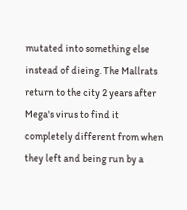mutated into something else instead of dieing. The Mallrats return to the city 2 years after Mega's virus to find it completely different from when they left and being run by a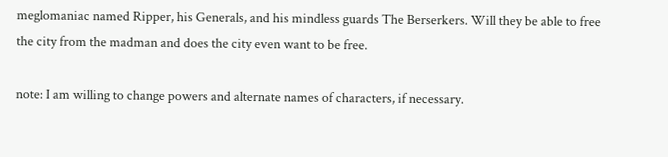meglomaniac named Ripper, his Generals, and his mindless guards The Berserkers. Will they be able to free the city from the madman and does the city even want to be free.

note: I am willing to change powers and alternate names of characters, if necessary.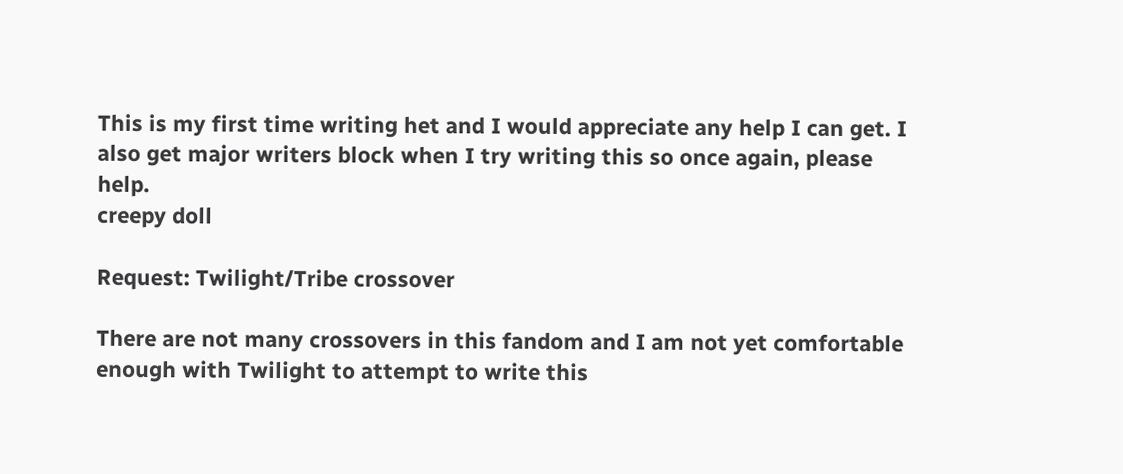This is my first time writing het and I would appreciate any help I can get. I also get major writers block when I try writing this so once again, please help.
creepy doll

Request: Twilight/Tribe crossover

There are not many crossovers in this fandom and I am not yet comfortable enough with Twilight to attempt to write this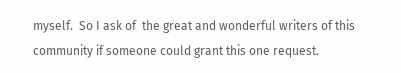myself.  So I ask of  the great and wonderful writers of this community if someone could grant this one request.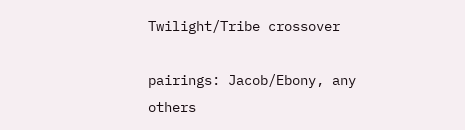Twilight/Tribe crossover

pairings: Jacob/Ebony, any others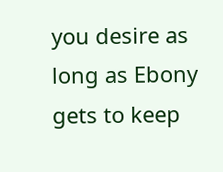you desire as long as Ebony gets to keep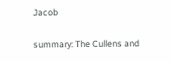Jacob

summary: The Cullens and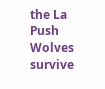the La Push Wolves survive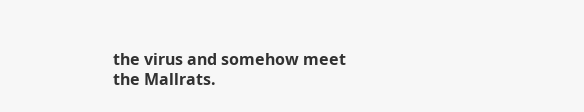the virus and somehow meet the Mallrats.